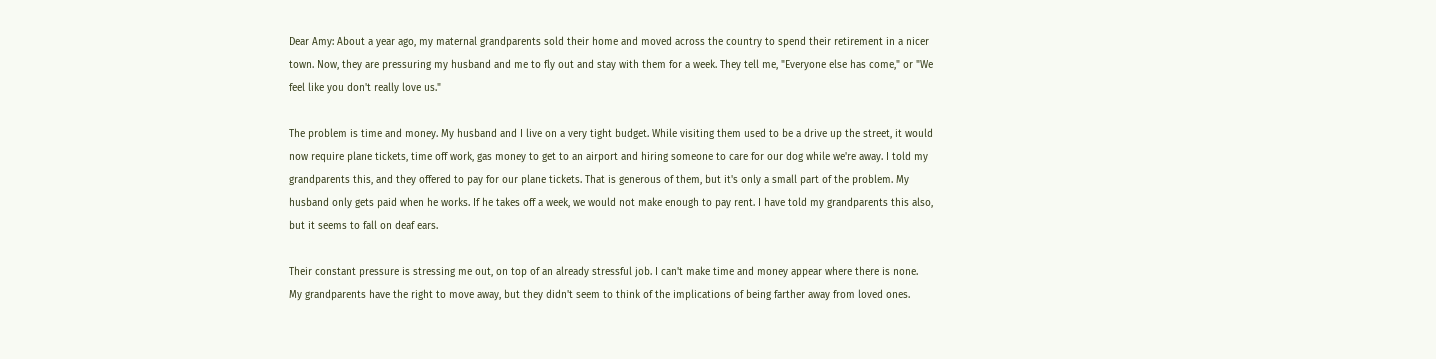Dear Amy: About a year ago, my maternal grandparents sold their home and moved across the country to spend their retirement in a nicer town. Now, they are pressuring my husband and me to fly out and stay with them for a week. They tell me, "Everyone else has come," or "We feel like you don't really love us."

The problem is time and money. My husband and I live on a very tight budget. While visiting them used to be a drive up the street, it would now require plane tickets, time off work, gas money to get to an airport and hiring someone to care for our dog while we're away. I told my grandparents this, and they offered to pay for our plane tickets. That is generous of them, but it's only a small part of the problem. My husband only gets paid when he works. If he takes off a week, we would not make enough to pay rent. I have told my grandparents this also, but it seems to fall on deaf ears.

Their constant pressure is stressing me out, on top of an already stressful job. I can't make time and money appear where there is none. My grandparents have the right to move away, but they didn't seem to think of the implications of being farther away from loved ones.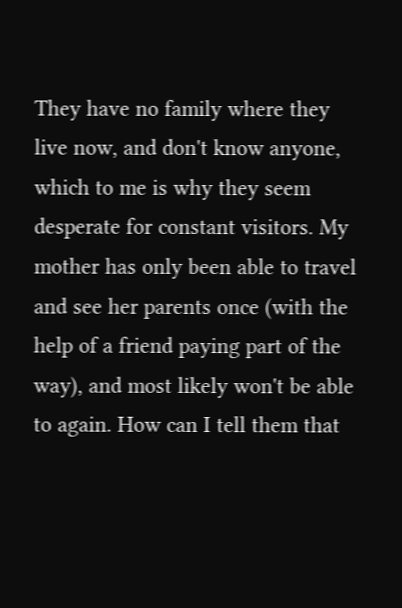They have no family where they live now, and don't know anyone, which to me is why they seem desperate for constant visitors. My mother has only been able to travel and see her parents once (with the help of a friend paying part of the way), and most likely won't be able to again. How can I tell them that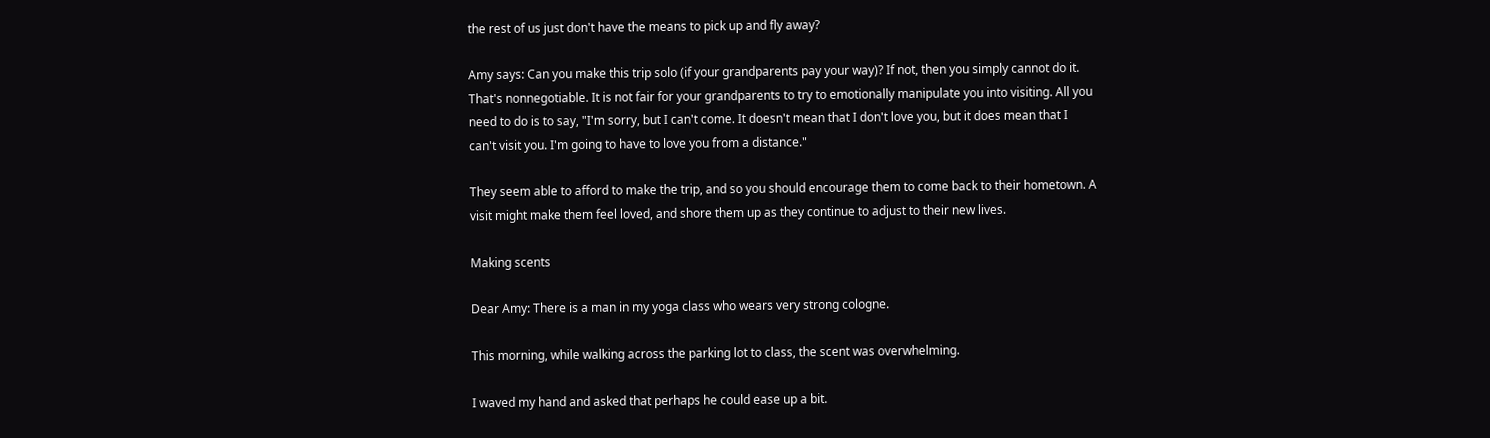the rest of us just don't have the means to pick up and fly away?

Amy says: Can you make this trip solo (if your grandparents pay your way)? If not, then you simply cannot do it. That's nonnegotiable. It is not fair for your grandparents to try to emotionally manipulate you into visiting. All you need to do is to say, "I'm sorry, but I can't come. It doesn't mean that I don't love you, but it does mean that I can't visit you. I'm going to have to love you from a distance."

They seem able to afford to make the trip, and so you should encourage them to come back to their hometown. A visit might make them feel loved, and shore them up as they continue to adjust to their new lives.

Making scents

Dear Amy: There is a man in my yoga class who wears very strong cologne.

This morning, while walking across the parking lot to class, the scent was overwhelming.

I waved my hand and asked that perhaps he could ease up a bit.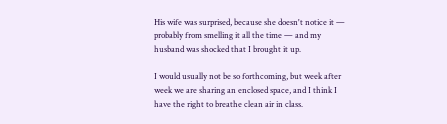His wife was surprised, because she doesn't notice it — probably from smelling it all the time — and my husband was shocked that I brought it up.

I would usually not be so forthcoming, but week after week we are sharing an enclosed space, and I think I have the right to breathe clean air in class.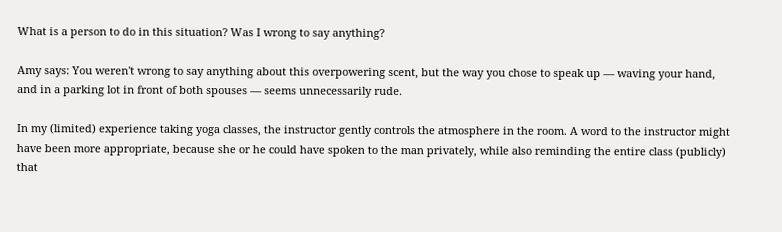What is a person to do in this situation? Was I wrong to say anything?

Amy says: You weren't wrong to say anything about this overpowering scent, but the way you chose to speak up — waving your hand, and in a parking lot in front of both spouses — seems unnecessarily rude.

In my (limited) experience taking yoga classes, the instructor gently controls the atmosphere in the room. A word to the instructor might have been more appropriate, because she or he could have spoken to the man privately, while also reminding the entire class (publicly) that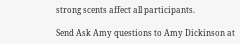strong scents affect all participants.

Send Ask Amy questions to Amy Dickinson at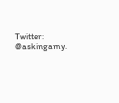Twitter: @askingamy.